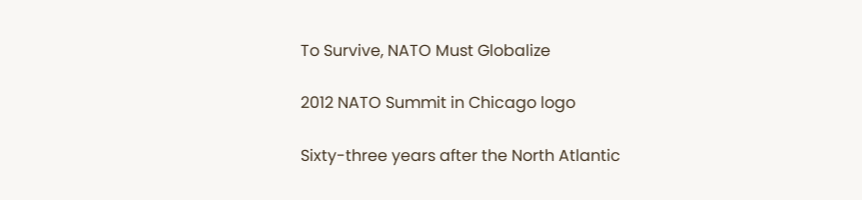To Survive, NATO Must Globalize

2012 NATO Summit in Chicago logo

Sixty-three years after the North Atlantic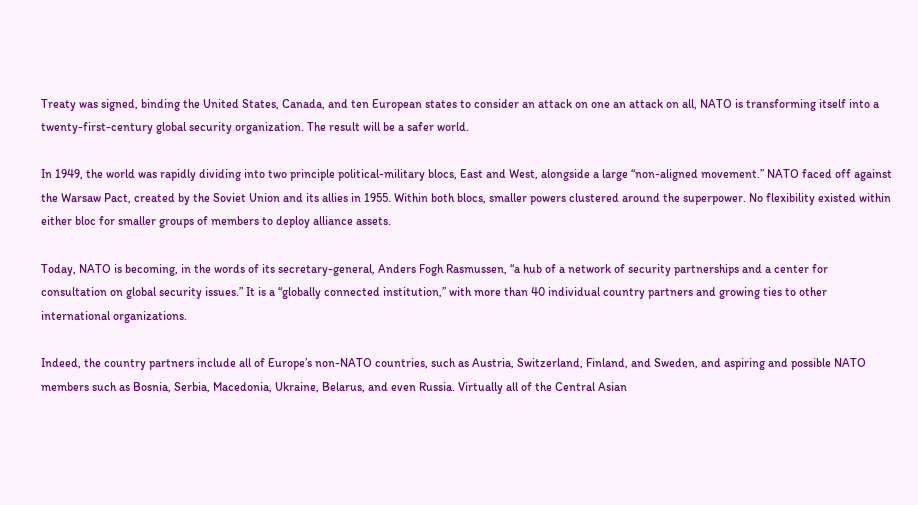Treaty was signed, binding the United States, Canada, and ten European states to consider an attack on one an attack on all, NATO is transforming itself into a twenty-first-century global security organization. The result will be a safer world.

In 1949, the world was rapidly dividing into two principle political-military blocs, East and West, alongside a large “non-aligned movement.” NATO faced off against the Warsaw Pact, created by the Soviet Union and its allies in 1955. Within both blocs, smaller powers clustered around the superpower. No flexibility existed within either bloc for smaller groups of members to deploy alliance assets.

Today, NATO is becoming, in the words of its secretary-general, Anders Fogh Rasmussen, “a hub of a network of security partnerships and a center for consultation on global security issues.” It is a “globally connected institution,” with more than 40 individual country partners and growing ties to other international organizations.

Indeed, the country partners include all of Europe’s non-NATO countries, such as Austria, Switzerland, Finland, and Sweden, and aspiring and possible NATO members such as Bosnia, Serbia, Macedonia, Ukraine, Belarus, and even Russia. Virtually all of the Central Asian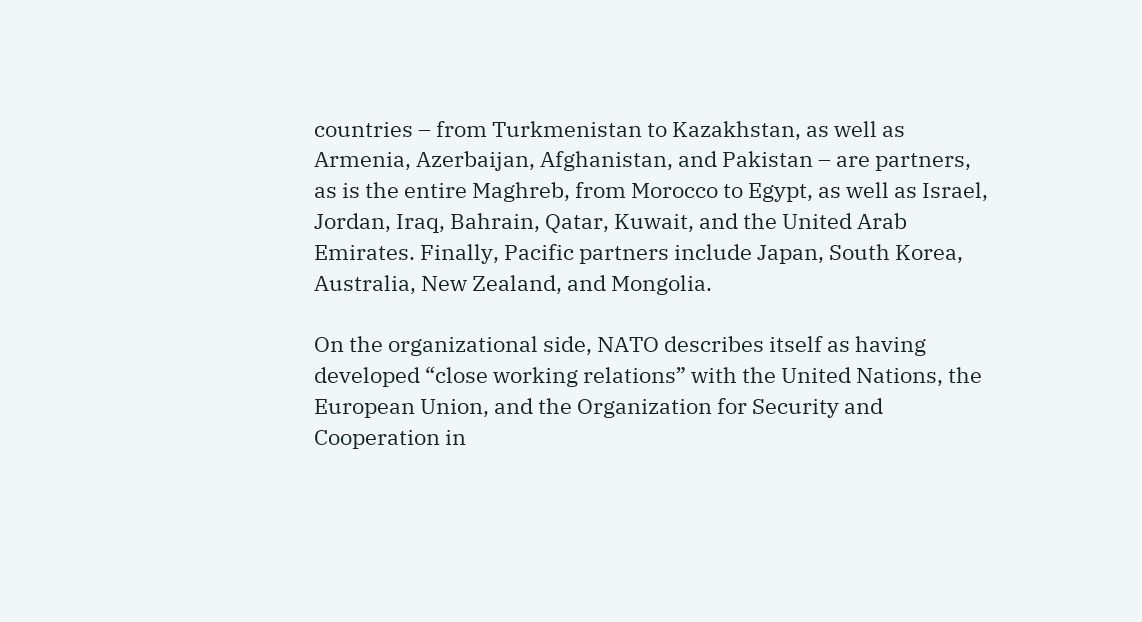countries – from Turkmenistan to Kazakhstan, as well as Armenia, Azerbaijan, Afghanistan, and Pakistan – are partners, as is the entire Maghreb, from Morocco to Egypt, as well as Israel, Jordan, Iraq, Bahrain, Qatar, Kuwait, and the United Arab Emirates. Finally, Pacific partners include Japan, South Korea, Australia, New Zealand, and Mongolia.

On the organizational side, NATO describes itself as having developed “close working relations” with the United Nations, the European Union, and the Organization for Security and Cooperation in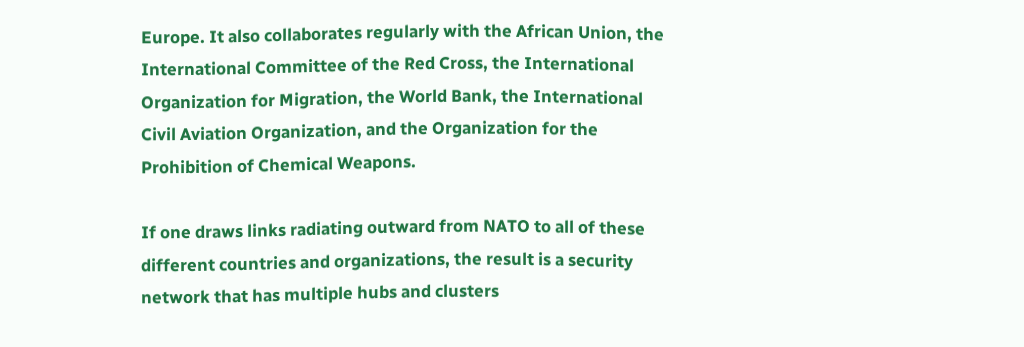Europe. It also collaborates regularly with the African Union, the International Committee of the Red Cross, the International Organization for Migration, the World Bank, the International Civil Aviation Organization, and the Organization for the Prohibition of Chemical Weapons.

If one draws links radiating outward from NATO to all of these different countries and organizations, the result is a security network that has multiple hubs and clusters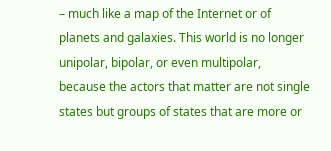– much like a map of the Internet or of planets and galaxies. This world is no longer unipolar, bipolar, or even multipolar, because the actors that matter are not single states but groups of states that are more or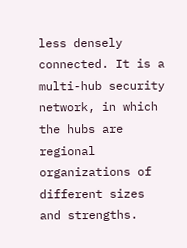less densely connected. It is a multi-hub security network, in which the hubs are regional organizations of different sizes and strengths.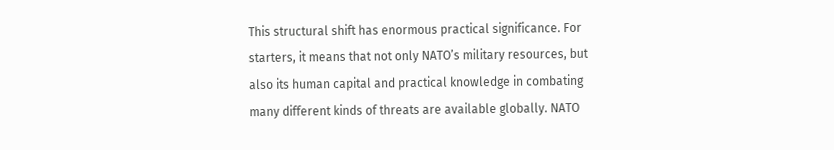This structural shift has enormous practical significance. For starters, it means that not only NATO’s military resources, but also its human capital and practical knowledge in combating many different kinds of threats are available globally. NATO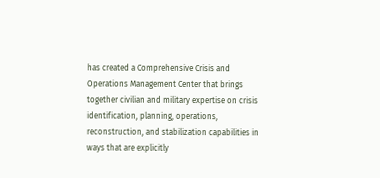has created a Comprehensive Crisis and Operations Management Center that brings together civilian and military expertise on crisis identification, planning, operations, reconstruction, and stabilization capabilities in ways that are explicitly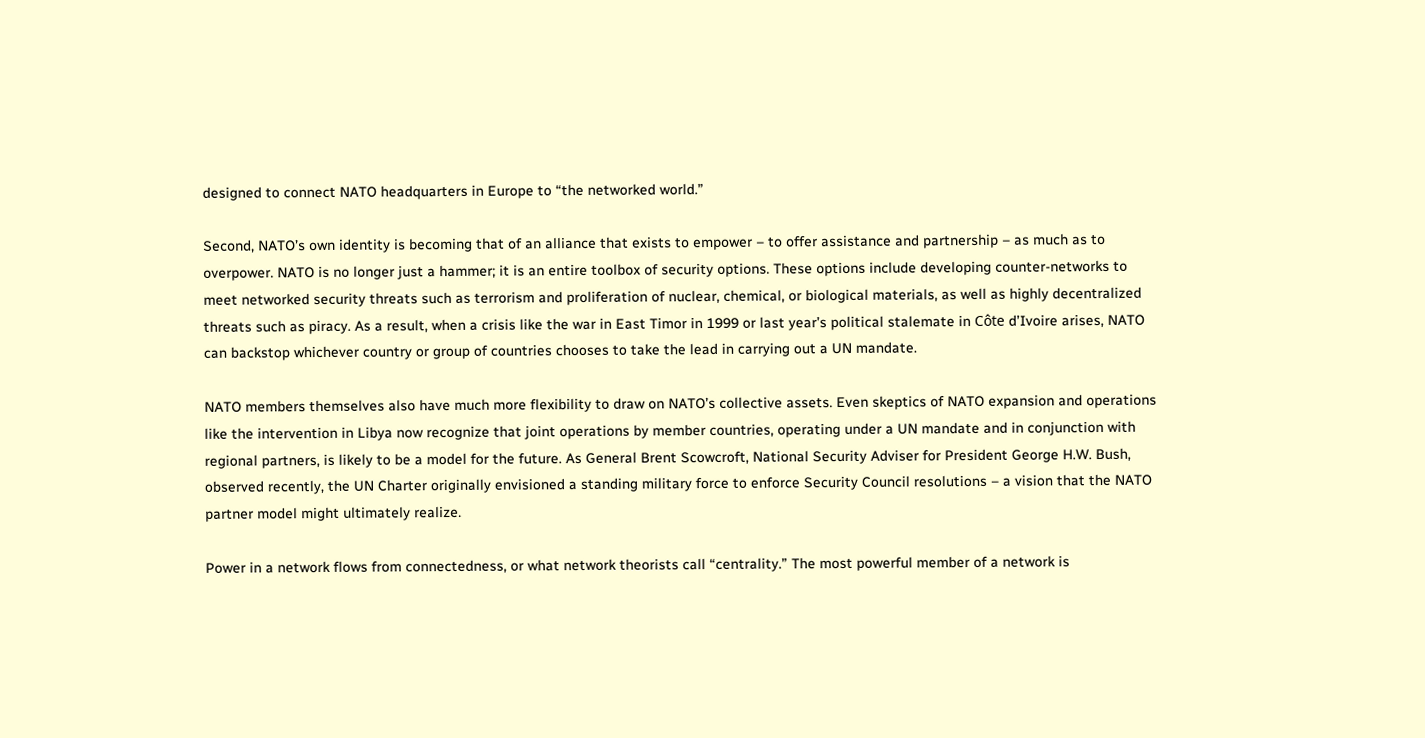designed to connect NATO headquarters in Europe to “the networked world.”

Second, NATO’s own identity is becoming that of an alliance that exists to empower – to offer assistance and partnership – as much as to overpower. NATO is no longer just a hammer; it is an entire toolbox of security options. These options include developing counter-networks to meet networked security threats such as terrorism and proliferation of nuclear, chemical, or biological materials, as well as highly decentralized threats such as piracy. As a result, when a crisis like the war in East Timor in 1999 or last year’s political stalemate in Côte d’Ivoire arises, NATO can backstop whichever country or group of countries chooses to take the lead in carrying out a UN mandate.

NATO members themselves also have much more flexibility to draw on NATO’s collective assets. Even skeptics of NATO expansion and operations like the intervention in Libya now recognize that joint operations by member countries, operating under a UN mandate and in conjunction with regional partners, is likely to be a model for the future. As General Brent Scowcroft, National Security Adviser for President George H.W. Bush, observed recently, the UN Charter originally envisioned a standing military force to enforce Security Council resolutions – a vision that the NATO partner model might ultimately realize.

Power in a network flows from connectedness, or what network theorists call “centrality.” The most powerful member of a network is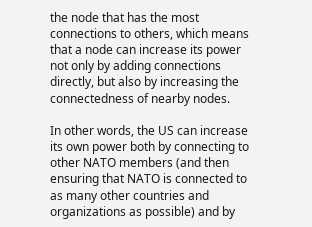the node that has the most connections to others, which means that a node can increase its power not only by adding connections directly, but also by increasing the connectedness of nearby nodes.

In other words, the US can increase its own power both by connecting to other NATO members (and then ensuring that NATO is connected to as many other countries and organizations as possible) and by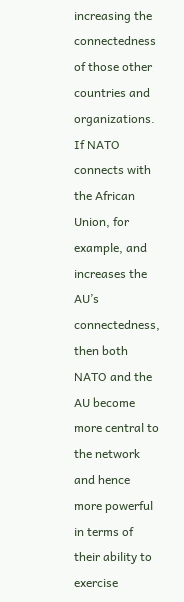increasing the connectedness of those other countries and organizations. If NATO connects with the African Union, for example, and increases the AU’s connectedness, then both NATO and the AU become more central to the network and hence more powerful in terms of their ability to exercise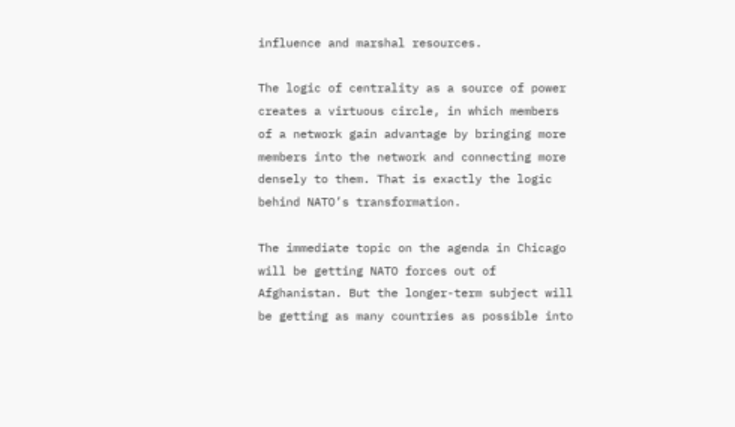influence and marshal resources.

The logic of centrality as a source of power creates a virtuous circle, in which members of a network gain advantage by bringing more members into the network and connecting more densely to them. That is exactly the logic behind NATO’s transformation.

The immediate topic on the agenda in Chicago will be getting NATO forces out of Afghanistan. But the longer-term subject will be getting as many countries as possible into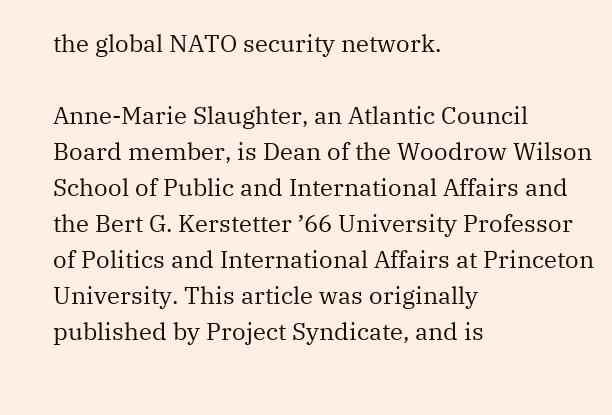the global NATO security network.

Anne-Marie Slaughter, an Atlantic Council Board member, is Dean of the Woodrow Wilson School of Public and International Affairs and the Bert G. Kerstetter ’66 University Professor of Politics and International Affairs at Princeton University. This article was originally published by Project Syndicate, and is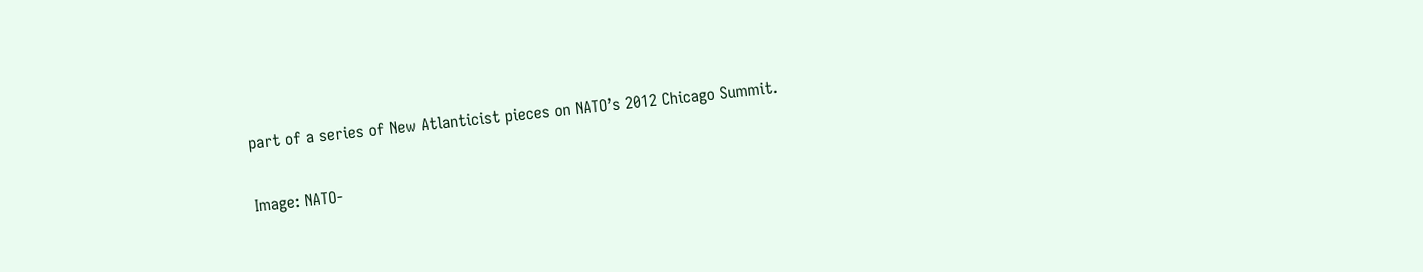part of a series of New Atlanticist pieces on NATO’s 2012 Chicago Summit.

Image: NATO-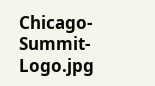Chicago-Summit-Logo.jpg